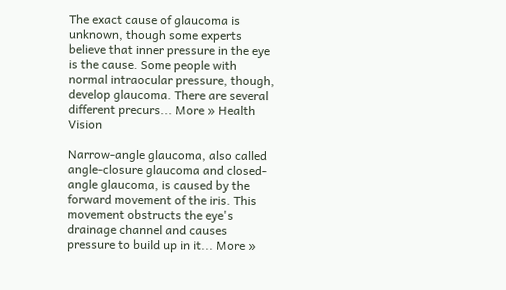The exact cause of glaucoma is unknown, though some experts believe that inner pressure in the eye is the cause. Some people with normal intraocular pressure, though, develop glaucoma. There are several different precurs... More » Health Vision

Narrow-angle glaucoma, also called angle-closure glaucoma and closed-angle glaucoma, is caused by the forward movement of the iris. This movement obstructs the eye's drainage channel and causes pressure to build up in it... More »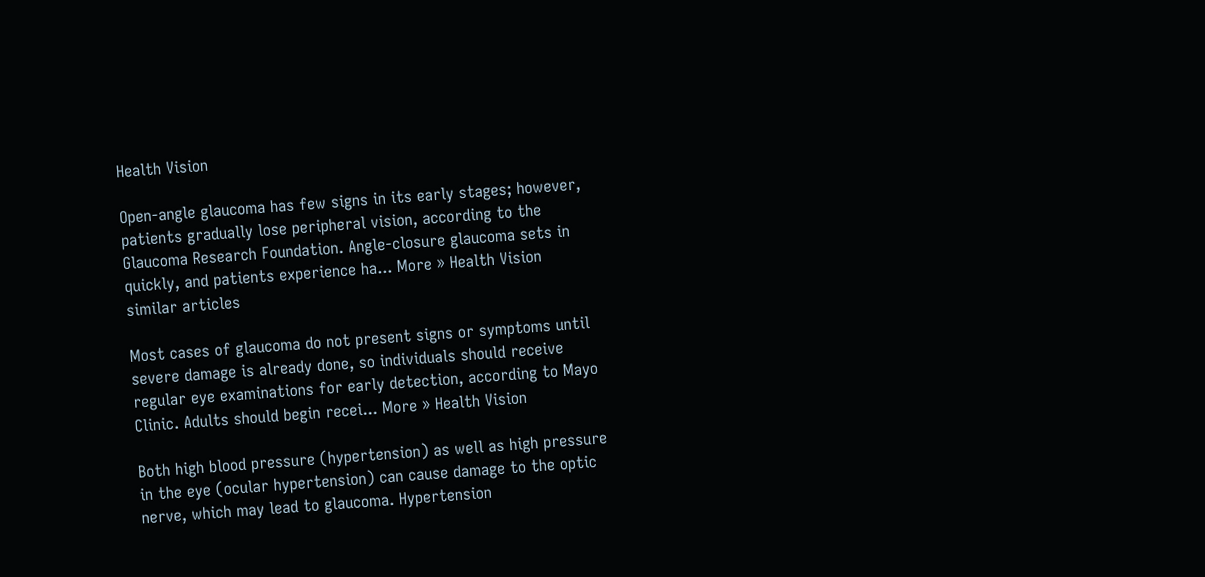Health Vision

Open-angle glaucoma has few signs in its early stages; however, patients gradually lose peripheral vision, according to the Glaucoma Research Foundation. Angle-closure glaucoma sets in quickly, and patients experience ha... More » Health Vision
similar articles

Most cases of glaucoma do not present signs or symptoms until severe damage is already done, so individuals should receive regular eye examinations for early detection, according to Mayo Clinic. Adults should begin recei... More » Health Vision

Both high blood pressure (hypertension) as well as high pressure in the eye (ocular hypertension) can cause damage to the optic nerve, which may lead to glaucoma. Hypertension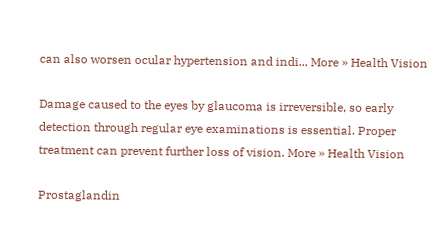can also worsen ocular hypertension and indi... More » Health Vision

Damage caused to the eyes by glaucoma is irreversible, so early detection through regular eye examinations is essential. Proper treatment can prevent further loss of vision. More » Health Vision

Prostaglandin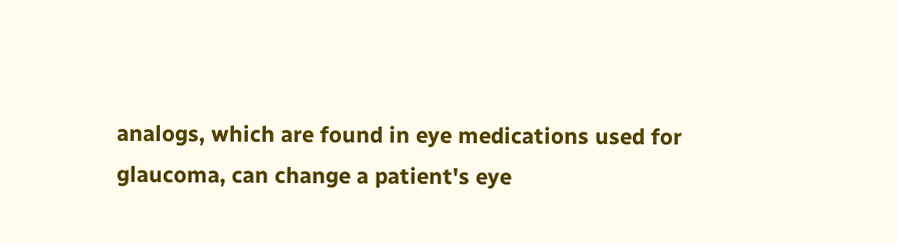analogs, which are found in eye medications used for glaucoma, can change a patient's eye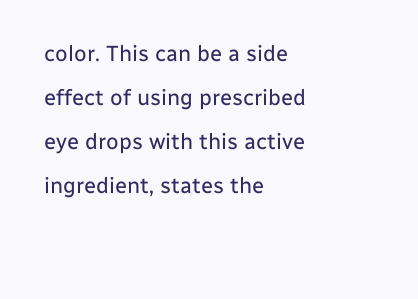color. This can be a side effect of using prescribed eye drops with this active ingredient, states the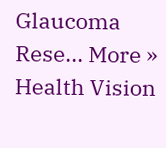Glaucoma Rese... More » Health Vision